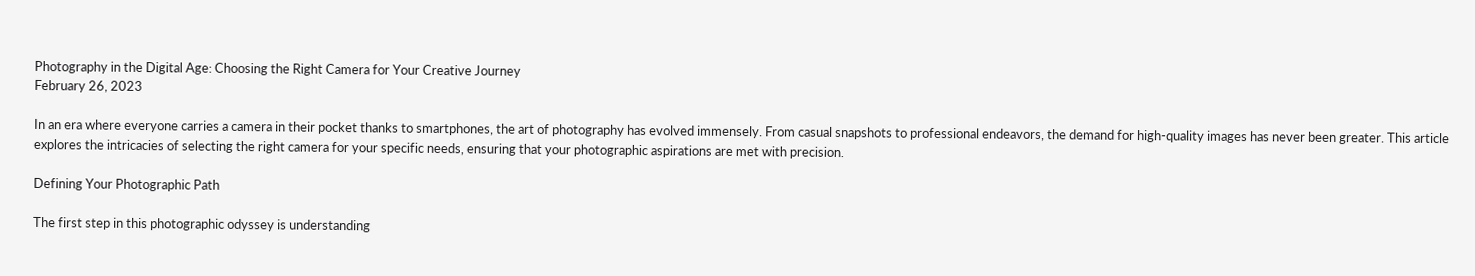Photography in the Digital Age: Choosing the Right Camera for Your Creative Journey
February 26, 2023

In an era where everyone carries a camera in their pocket thanks to smartphones, the art of photography has evolved immensely. From casual snapshots to professional endeavors, the demand for high-quality images has never been greater. This article explores the intricacies of selecting the right camera for your specific needs, ensuring that your photographic aspirations are met with precision.

Defining Your Photographic Path

The first step in this photographic odyssey is understanding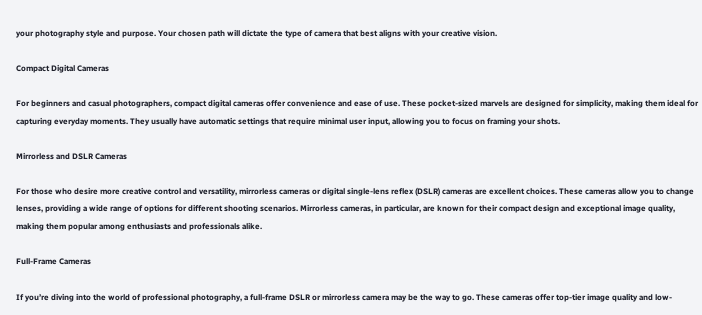your photography style and purpose. Your chosen path will dictate the type of camera that best aligns with your creative vision.

Compact Digital Cameras

For beginners and casual photographers, compact digital cameras offer convenience and ease of use. These pocket-sized marvels are designed for simplicity, making them ideal for capturing everyday moments. They usually have automatic settings that require minimal user input, allowing you to focus on framing your shots.

Mirrorless and DSLR Cameras

For those who desire more creative control and versatility, mirrorless cameras or digital single-lens reflex (DSLR) cameras are excellent choices. These cameras allow you to change lenses, providing a wide range of options for different shooting scenarios. Mirrorless cameras, in particular, are known for their compact design and exceptional image quality, making them popular among enthusiasts and professionals alike.

Full-Frame Cameras

If you’re diving into the world of professional photography, a full-frame DSLR or mirrorless camera may be the way to go. These cameras offer top-tier image quality and low-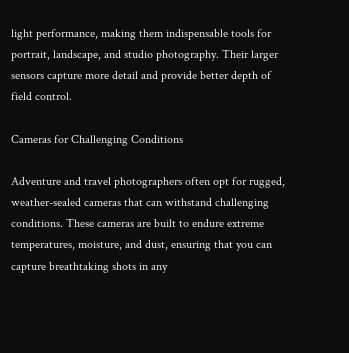light performance, making them indispensable tools for portrait, landscape, and studio photography. Their larger sensors capture more detail and provide better depth of field control.

Cameras for Challenging Conditions

Adventure and travel photographers often opt for rugged, weather-sealed cameras that can withstand challenging conditions. These cameras are built to endure extreme temperatures, moisture, and dust, ensuring that you can capture breathtaking shots in any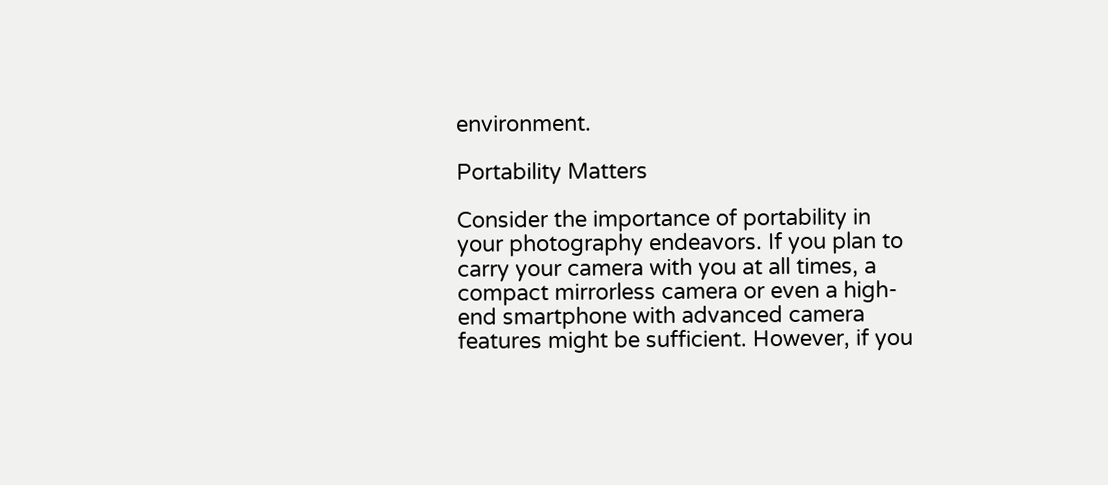environment.

Portability Matters

Consider the importance of portability in your photography endeavors. If you plan to carry your camera with you at all times, a compact mirrorless camera or even a high-end smartphone with advanced camera features might be sufficient. However, if you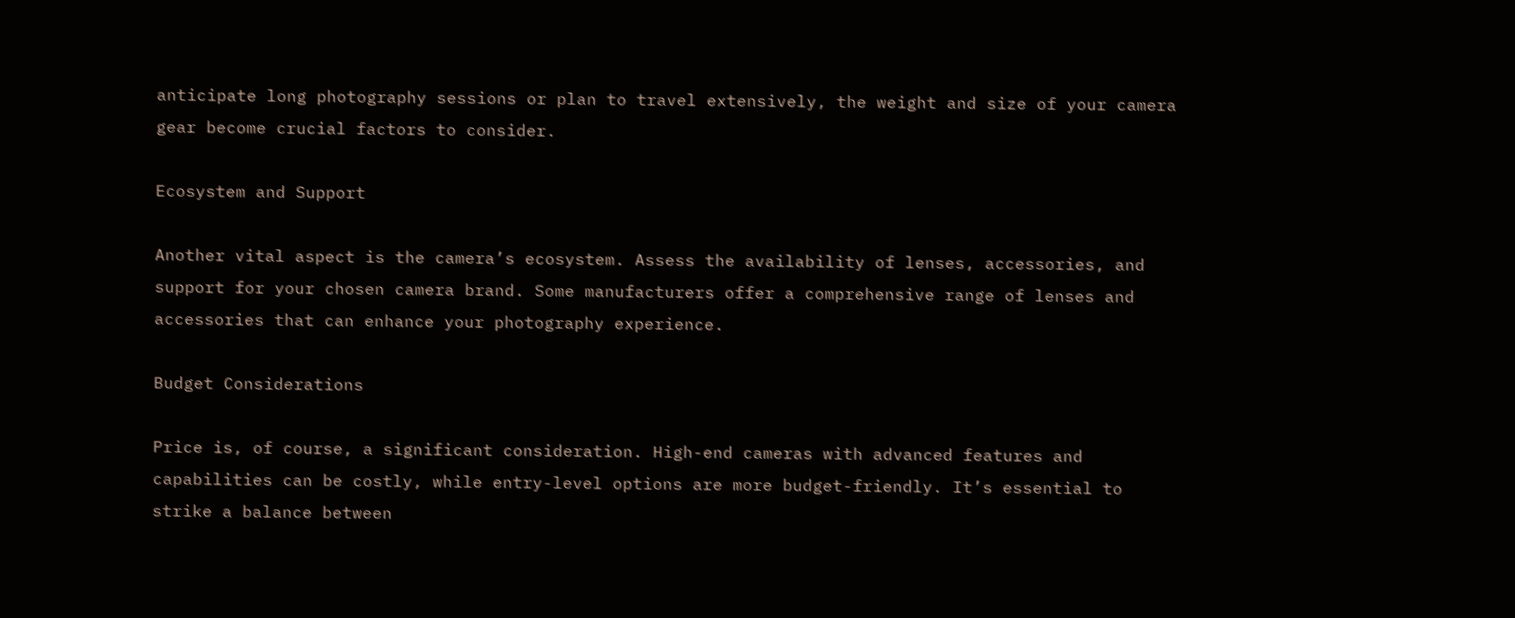anticipate long photography sessions or plan to travel extensively, the weight and size of your camera gear become crucial factors to consider.

Ecosystem and Support

Another vital aspect is the camera’s ecosystem. Assess the availability of lenses, accessories, and support for your chosen camera brand. Some manufacturers offer a comprehensive range of lenses and accessories that can enhance your photography experience.

Budget Considerations

Price is, of course, a significant consideration. High-end cameras with advanced features and capabilities can be costly, while entry-level options are more budget-friendly. It’s essential to strike a balance between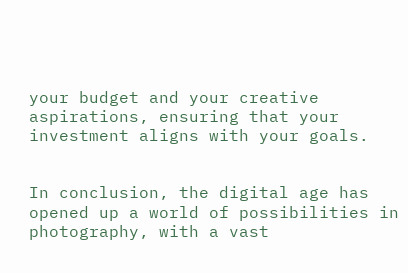your budget and your creative aspirations, ensuring that your investment aligns with your goals.


In conclusion, the digital age has opened up a world of possibilities in photography, with a vast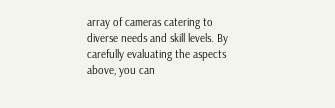array of cameras catering to diverse needs and skill levels. By carefully evaluating the aspects above, you can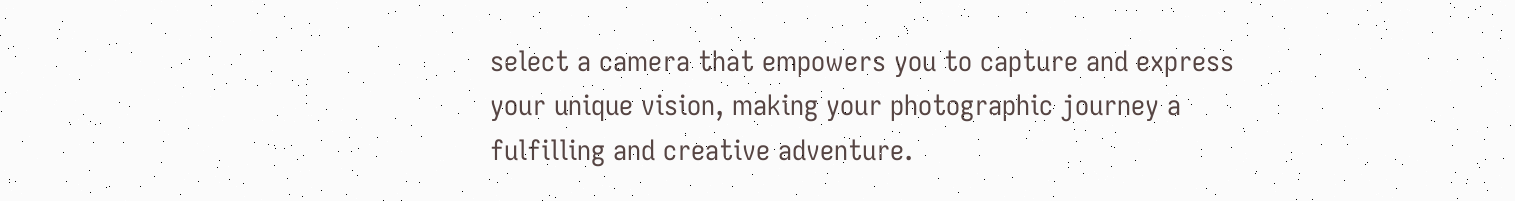select a camera that empowers you to capture and express your unique vision, making your photographic journey a fulfilling and creative adventure.